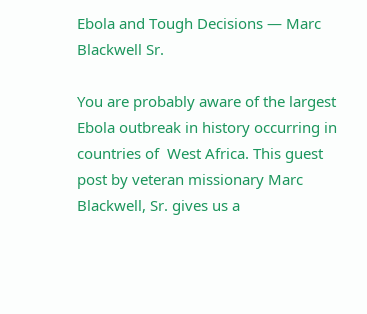Ebola and Tough Decisions — Marc Blackwell Sr.

You are probably aware of the largest Ebola outbreak in history occurring in countries of  West Africa. This guest post by veteran missionary Marc Blackwell, Sr. gives us a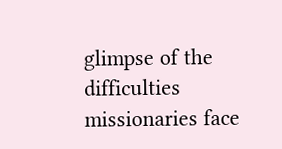glimpse of the difficulties missionaries face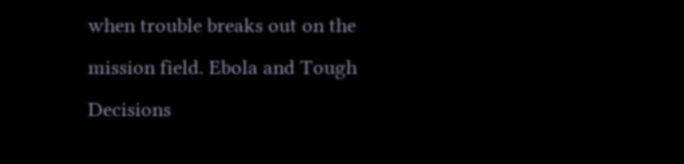when trouble breaks out on the mission field. Ebola and Tough Decisions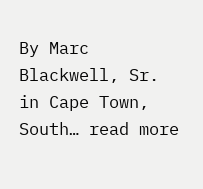By Marc Blackwell, Sr. in Cape Town, South… read more